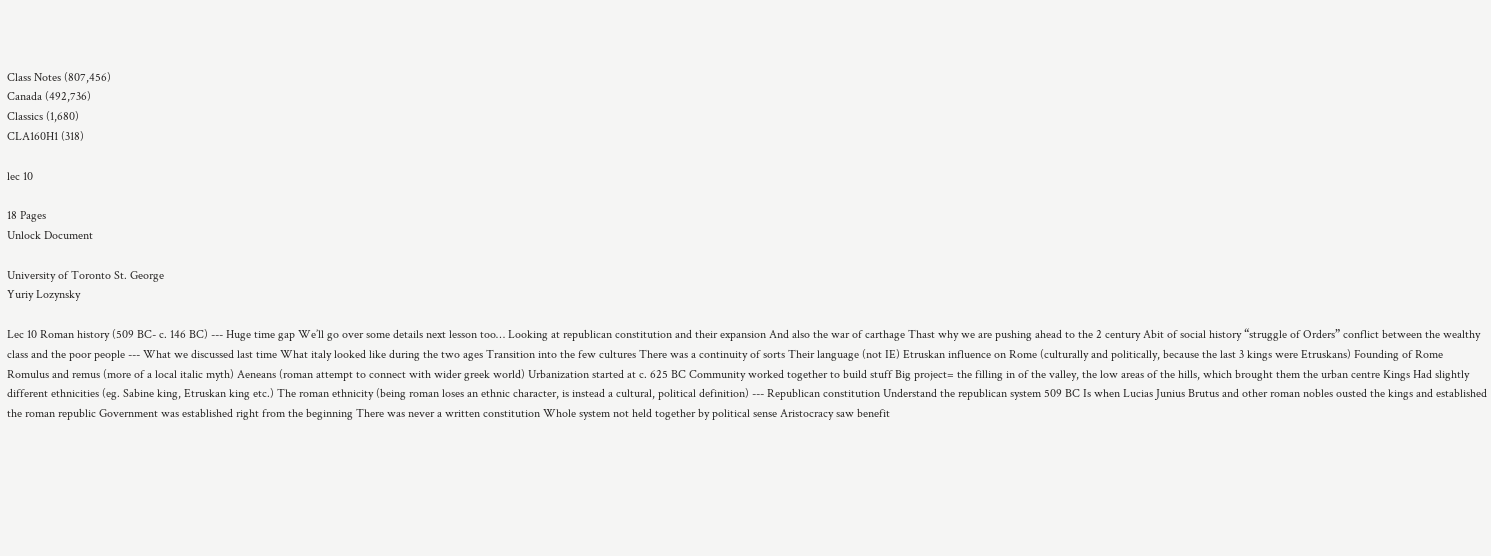Class Notes (807,456)
Canada (492,736)
Classics (1,680)
CLA160H1 (318)

lec 10

18 Pages
Unlock Document

University of Toronto St. George
Yuriy Lozynsky

Lec 10 Roman history (509 BC- c. 146 BC) --- Huge time gap We’ll go over some details next lesson too… Looking at republican constitution and their expansion And also the war of carthage Thast why we are pushing ahead to the 2 century Abit of social history “struggle of Orders” conflict between the wealthy class and the poor people --- What we discussed last time What italy looked like during the two ages Transition into the few cultures There was a continuity of sorts Their language (not IE) Etruskan influence on Rome (culturally and politically, because the last 3 kings were Etruskans) Founding of Rome Romulus and remus (more of a local italic myth) Aeneans (roman attempt to connect with wider greek world) Urbanization started at c. 625 BC Community worked together to build stuff Big project= the filling in of the valley, the low areas of the hills, which brought them the urban centre Kings Had slightly different ethnicities (eg. Sabine king, Etruskan king etc.) The roman ethnicity (being roman loses an ethnic character, is instead a cultural, political definition) --- Republican constitution Understand the republican system 509 BC Is when Lucias Junius Brutus and other roman nobles ousted the kings and established the roman republic Government was established right from the beginning There was never a written constitution Whole system not held together by political sense Aristocracy saw benefit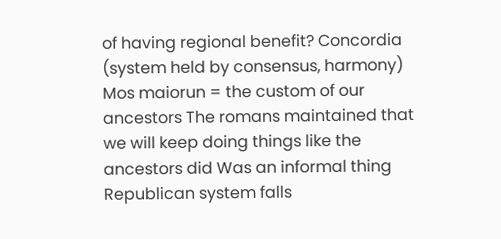of having regional benefit? Concordia (system held by consensus, harmony) Mos maiorun = the custom of our ancestors The romans maintained that we will keep doing things like the ancestors did Was an informal thing Republican system falls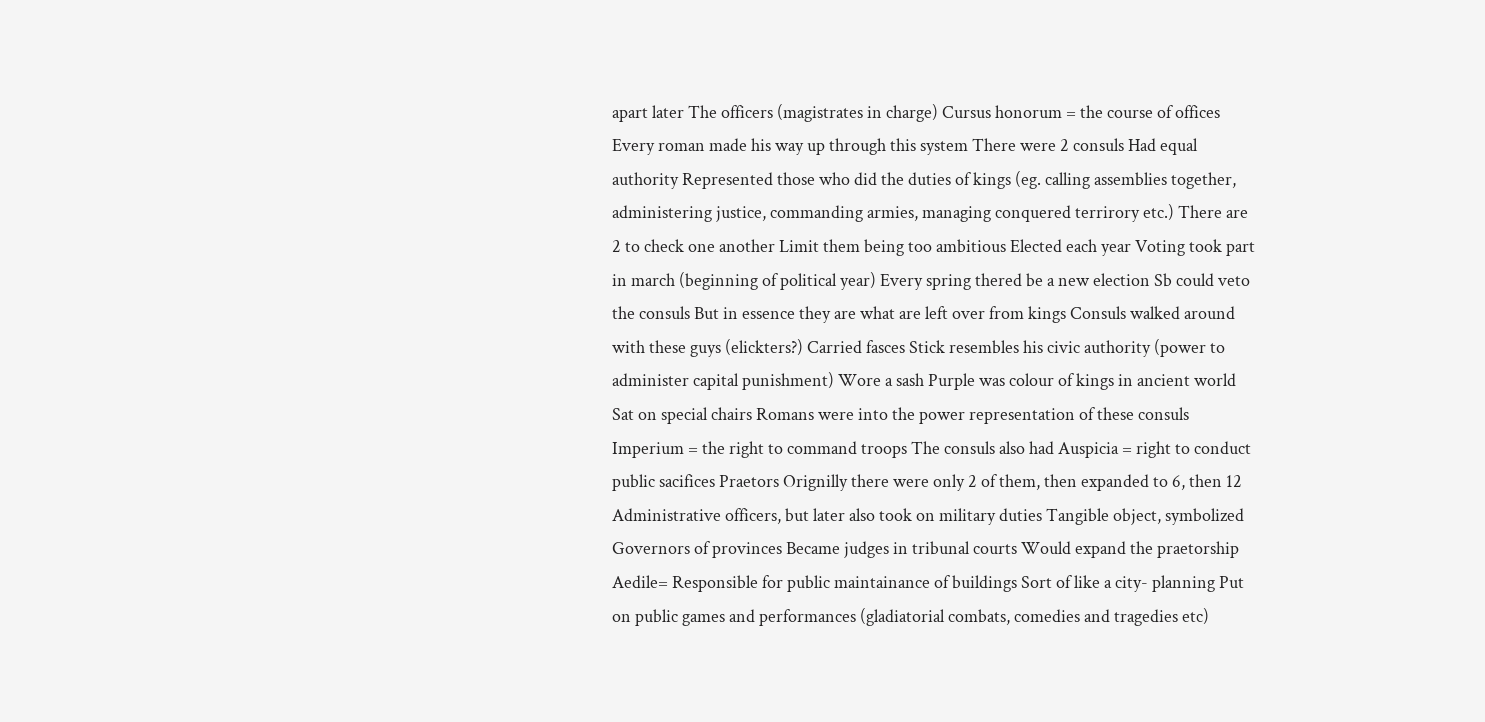apart later The officers (magistrates in charge) Cursus honorum = the course of offices Every roman made his way up through this system There were 2 consuls Had equal authority Represented those who did the duties of kings (eg. calling assemblies together, administering justice, commanding armies, managing conquered terrirory etc.) There are 2 to check one another Limit them being too ambitious Elected each year Voting took part in march (beginning of political year) Every spring thered be a new election Sb could veto the consuls But in essence they are what are left over from kings Consuls walked around with these guys (elickters?) Carried fasces Stick resembles his civic authority (power to administer capital punishment) Wore a sash Purple was colour of kings in ancient world Sat on special chairs Romans were into the power representation of these consuls Imperium = the right to command troops The consuls also had Auspicia = right to conduct public sacifices Praetors Orignilly there were only 2 of them, then expanded to 6, then 12 Administrative officers, but later also took on military duties Tangible object, symbolized Governors of provinces Became judges in tribunal courts Would expand the praetorship Aedile= Responsible for public maintainance of buildings Sort of like a city- planning Put on public games and performances (gladiatorial combats, comedies and tragedies etc)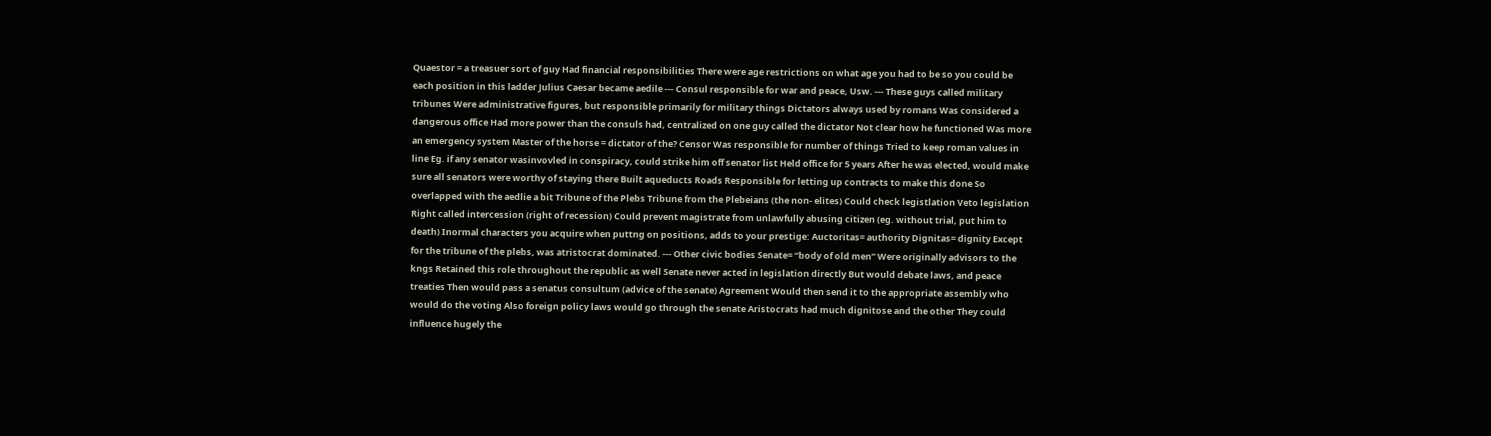Quaestor = a treasuer sort of guy Had financial responsibilities There were age restrictions on what age you had to be so you could be each position in this ladder Julius Caesar became aedile --- Consul responsible for war and peace, Usw. --- These guys called military tribunes Were administrative figures, but responsible primarily for military things Dictators always used by romans Was considered a dangerous office Had more power than the consuls had, centralized on one guy called the dictator Not clear how he functioned Was more an emergency system Master of the horse = dictator of the? Censor Was responsible for number of things Tried to keep roman values in line Eg. if any senator wasinvovled in conspiracy, could strike him off senator list Held office for 5 years After he was elected, would make sure all senators were worthy of staying there Built aqueducts Roads Responsible for letting up contracts to make this done So overlapped with the aedlie a bit Tribune of the Plebs Tribune from the Plebeians (the non- elites) Could check legistlation Veto legislation Right called intercession (right of recession) Could prevent magistrate from unlawfully abusing citizen (eg. without trial, put him to death) Inormal characters you acquire when puttng on positions, adds to your prestige: Auctoritas= authority Dignitas= dignity Except for the tribune of the plebs, was atristocrat dominated. --- Other civic bodies Senate= “body of old men” Were originally advisors to the kngs Retained this role throughout the republic as well Senate never acted in legislation directly But would debate laws, and peace treaties Then would pass a senatus consultum (advice of the senate) Agreement Would then send it to the appropriate assembly who would do the voting Also foreign policy laws would go through the senate Aristocrats had much dignitose and the other They could influence hugely the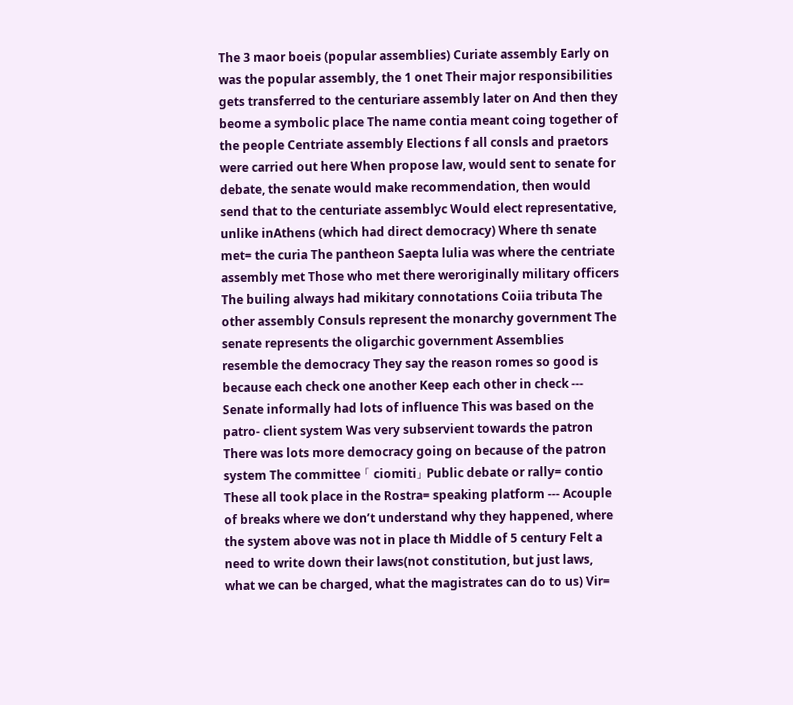The 3 maor boeis (popular assemblies) Curiate assembly Early on was the popular assembly, the 1 onet Their major responsibilities gets transferred to the centuriare assembly later on And then they beome a symbolic place The name contia meant coing together of the people Centriate assembly Elections f all consls and praetors were carried out here When propose law, would sent to senate for debate, the senate would make recommendation, then would send that to the centuriate assemblyc Would elect representative, unlike inAthens (which had direct democracy) Where th senate met= the curia The pantheon Saepta lulia was where the centriate assembly met Those who met there weroriginally military officers The builing always had mikitary connotations Coiia tributa The other assembly Consuls represent the monarchy government The senate represents the oligarchic government Assemblies resemble the democracy They say the reason romes so good is because each check one another Keep each other in check --- Senate informally had lots of influence This was based on the patro- client system Was very subservient towards the patron There was lots more democracy going on because of the patron system The committee 「 ciomiti」 Public debate or rally= contio These all took place in the Rostra= speaking platform --- Acouple of breaks where we don’t understand why they happened, where the system above was not in place th Middle of 5 century Felt a need to write down their laws(not constitution, but just laws, what we can be charged, what the magistrates can do to us) Vir=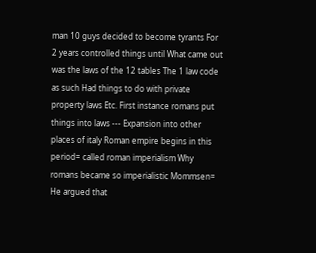man 10 guys decided to become tyrants For 2 years controlled things until What came out was the laws of the 12 tables The 1 law code as such Had things to do with private property laws Etc. First instance romans put things into laws --- Expansion into other places of italy Roman empire begins in this period= called roman imperialism Why romans became so imperialistic Mommsen= He argued that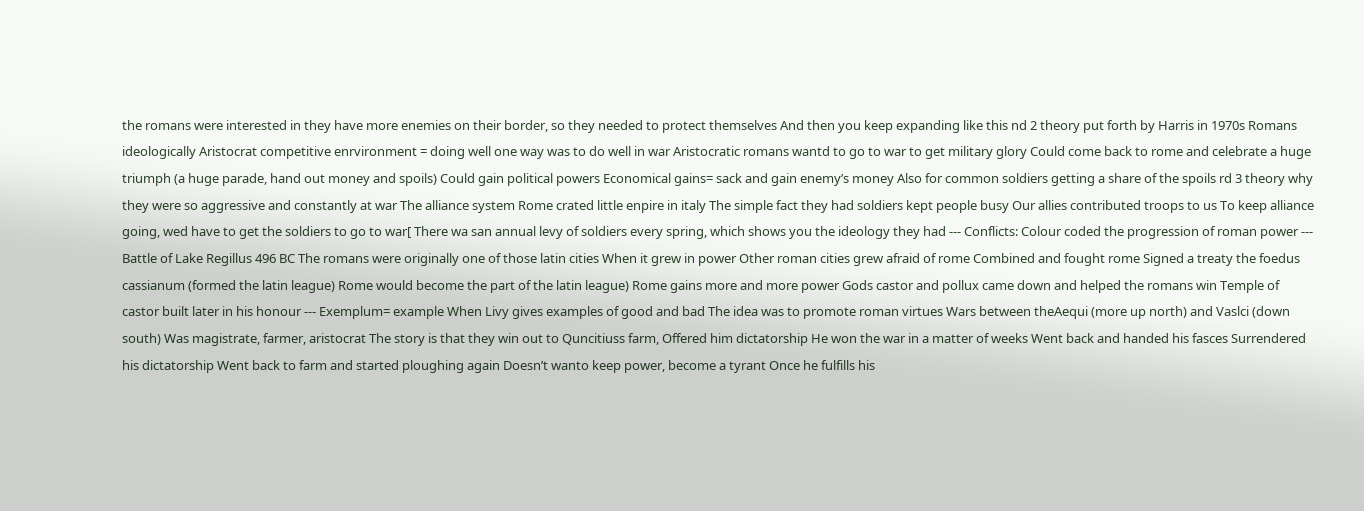the romans were interested in they have more enemies on their border, so they needed to protect themselves And then you keep expanding like this nd 2 theory put forth by Harris in 1970s Romans ideologically Aristocrat competitive enrvironment = doing well one way was to do well in war Aristocratic romans wantd to go to war to get military glory Could come back to rome and celebrate a huge triumph (a huge parade, hand out money and spoils) Could gain political powers Economical gains= sack and gain enemy’s money Also for common soldiers getting a share of the spoils rd 3 theory why they were so aggressive and constantly at war The alliance system Rome crated little enpire in italy The simple fact they had soldiers kept people busy Our allies contributed troops to us To keep alliance going, wed have to get the soldiers to go to war[ There wa san annual levy of soldiers every spring, which shows you the ideology they had --- Conflicts: Colour coded the progression of roman power --- Battle of Lake Regillus 496 BC The romans were originally one of those latin cities When it grew in power Other roman cities grew afraid of rome Combined and fought rome Signed a treaty the foedus cassianum (formed the latin league) Rome would become the part of the latin league) Rome gains more and more power Gods castor and pollux came down and helped the romans win Temple of castor built later in his honour --- Exemplum= example When Livy gives examples of good and bad The idea was to promote roman virtues Wars between theAequi (more up north) and Vaslci (down south) Was magistrate, farmer, aristocrat The story is that they win out to Quncitiuss farm, Offered him dictatorship He won the war in a matter of weeks Went back and handed his fasces Surrendered his dictatorship Went back to farm and started ploughing again Doesn’t wanto keep power, become a tyrant Once he fulfills his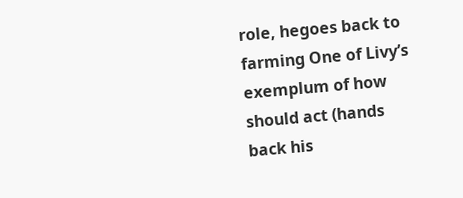role, hegoes back to farming One of Livy’s exemplum of how should act (hands back his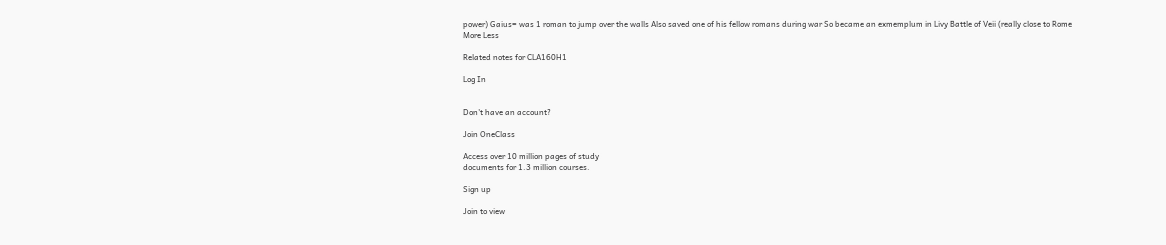power) Gaius= was 1 roman to jump over the walls Also saved one of his fellow romans during war So became an exmemplum in Livy Battle of Veii (really close to Rome
More Less

Related notes for CLA160H1

Log In


Don't have an account?

Join OneClass

Access over 10 million pages of study
documents for 1.3 million courses.

Sign up

Join to view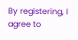By registering, I agree to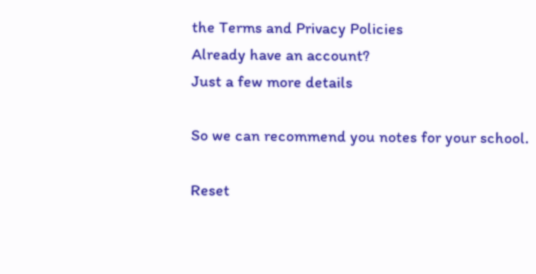the Terms and Privacy Policies
Already have an account?
Just a few more details

So we can recommend you notes for your school.

Reset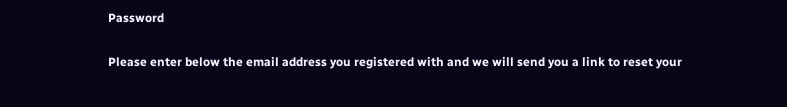Password

Please enter below the email address you registered with and we will send you a link to reset your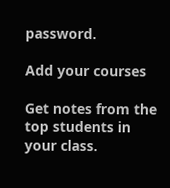password.

Add your courses

Get notes from the top students in your class.